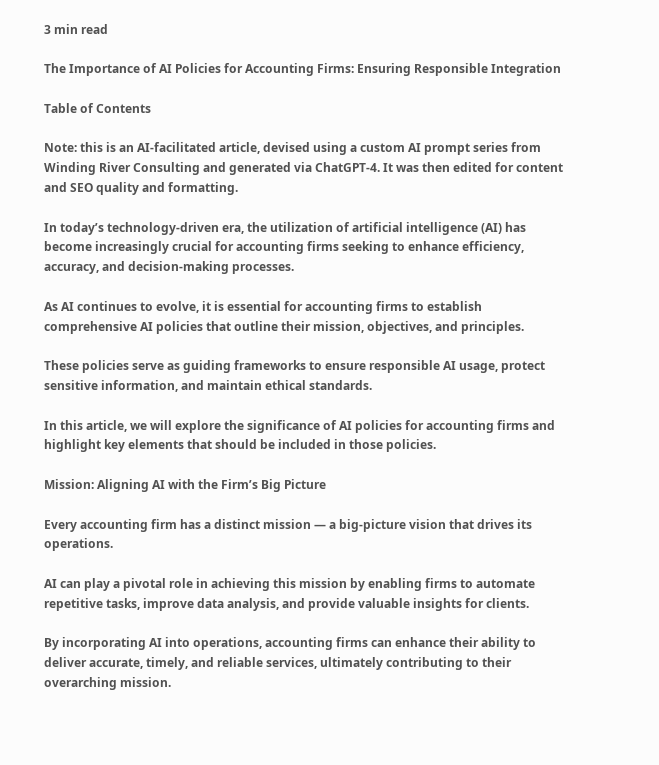3 min read

The Importance of AI Policies for Accounting Firms: Ensuring Responsible Integration

Table of Contents

Note: this is an AI-facilitated article, devised using a custom AI prompt series from Winding River Consulting and generated via ChatGPT-4. It was then edited for content and SEO quality and formatting.

In today’s technology-driven era, the utilization of artificial intelligence (AI) has become increasingly crucial for accounting firms seeking to enhance efficiency, accuracy, and decision-making processes.

As AI continues to evolve, it is essential for accounting firms to establish comprehensive AI policies that outline their mission, objectives, and principles.

These policies serve as guiding frameworks to ensure responsible AI usage, protect sensitive information, and maintain ethical standards.

In this article, we will explore the significance of AI policies for accounting firms and highlight key elements that should be included in those policies.

Mission: Aligning AI with the Firm’s Big Picture

Every accounting firm has a distinct mission — a big-picture vision that drives its operations.

AI can play a pivotal role in achieving this mission by enabling firms to automate repetitive tasks, improve data analysis, and provide valuable insights for clients.

By incorporating AI into operations, accounting firms can enhance their ability to deliver accurate, timely, and reliable services, ultimately contributing to their overarching mission.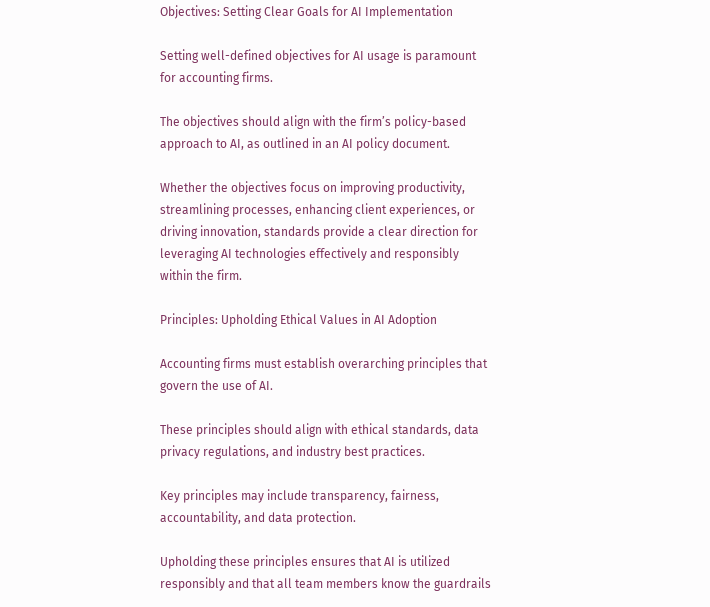Objectives: Setting Clear Goals for AI Implementation

Setting well-defined objectives for AI usage is paramount for accounting firms.

The objectives should align with the firm’s policy-based approach to AI, as outlined in an AI policy document.

Whether the objectives focus on improving productivity, streamlining processes, enhancing client experiences, or driving innovation, standards provide a clear direction for leveraging AI technologies effectively and responsibly within the firm.

Principles: Upholding Ethical Values in AI Adoption

Accounting firms must establish overarching principles that govern the use of AI.

These principles should align with ethical standards, data privacy regulations, and industry best practices.

Key principles may include transparency, fairness, accountability, and data protection.

Upholding these principles ensures that AI is utilized responsibly and that all team members know the guardrails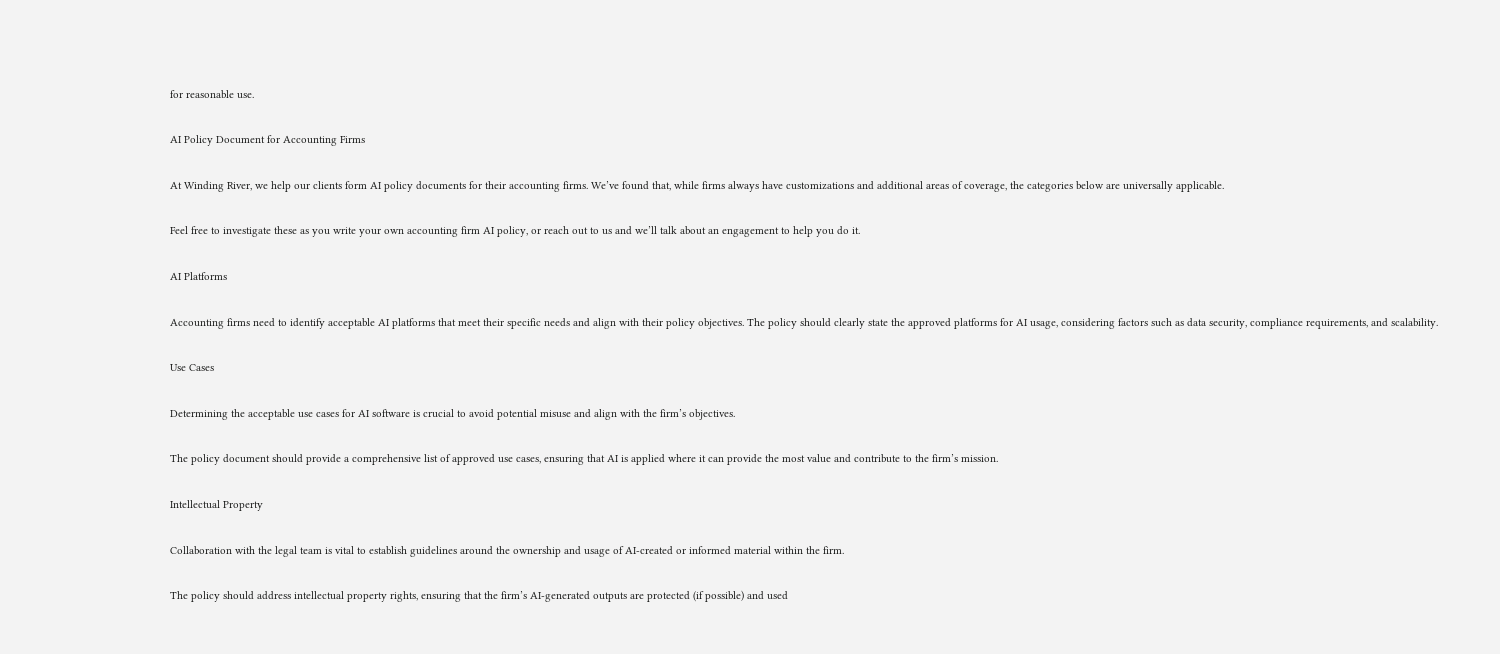for reasonable use.

AI Policy Document for Accounting Firms

At Winding River, we help our clients form AI policy documents for their accounting firms. We’ve found that, while firms always have customizations and additional areas of coverage, the categories below are universally applicable.

Feel free to investigate these as you write your own accounting firm AI policy, or reach out to us and we’ll talk about an engagement to help you do it.

AI Platforms

Accounting firms need to identify acceptable AI platforms that meet their specific needs and align with their policy objectives. The policy should clearly state the approved platforms for AI usage, considering factors such as data security, compliance requirements, and scalability.

Use Cases

Determining the acceptable use cases for AI software is crucial to avoid potential misuse and align with the firm’s objectives.

The policy document should provide a comprehensive list of approved use cases, ensuring that AI is applied where it can provide the most value and contribute to the firm’s mission.

Intellectual Property

Collaboration with the legal team is vital to establish guidelines around the ownership and usage of AI-created or informed material within the firm.

The policy should address intellectual property rights, ensuring that the firm’s AI-generated outputs are protected (if possible) and used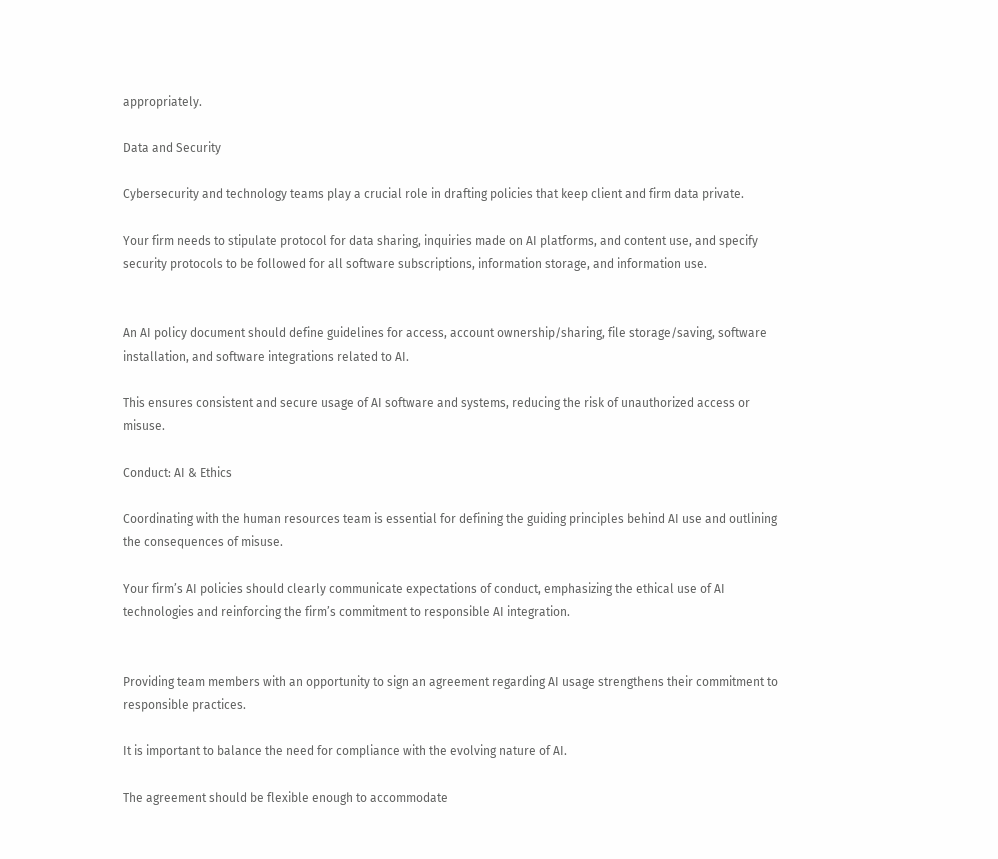appropriately.

Data and Security

Cybersecurity and technology teams play a crucial role in drafting policies that keep client and firm data private.

Your firm needs to stipulate protocol for data sharing, inquiries made on AI platforms, and content use, and specify security protocols to be followed for all software subscriptions, information storage, and information use.


An AI policy document should define guidelines for access, account ownership/sharing, file storage/saving, software installation, and software integrations related to AI.

This ensures consistent and secure usage of AI software and systems, reducing the risk of unauthorized access or misuse.

Conduct: AI & Ethics

Coordinating with the human resources team is essential for defining the guiding principles behind AI use and outlining the consequences of misuse.

Your firm’s AI policies should clearly communicate expectations of conduct, emphasizing the ethical use of AI technologies and reinforcing the firm’s commitment to responsible AI integration.


Providing team members with an opportunity to sign an agreement regarding AI usage strengthens their commitment to responsible practices.

It is important to balance the need for compliance with the evolving nature of AI.

The agreement should be flexible enough to accommodate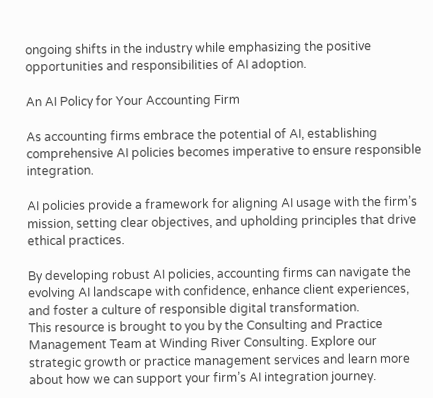ongoing shifts in the industry while emphasizing the positive opportunities and responsibilities of AI adoption.

An AI Policy for Your Accounting Firm

As accounting firms embrace the potential of AI, establishing comprehensive AI policies becomes imperative to ensure responsible integration.

AI policies provide a framework for aligning AI usage with the firm’s mission, setting clear objectives, and upholding principles that drive ethical practices.

By developing robust AI policies, accounting firms can navigate the evolving AI landscape with confidence, enhance client experiences, and foster a culture of responsible digital transformation.
This resource is brought to you by the Consulting and Practice Management Team at Winding River Consulting. Explore our strategic growth or practice management services and learn more about how we can support your firm’s AI integration journey.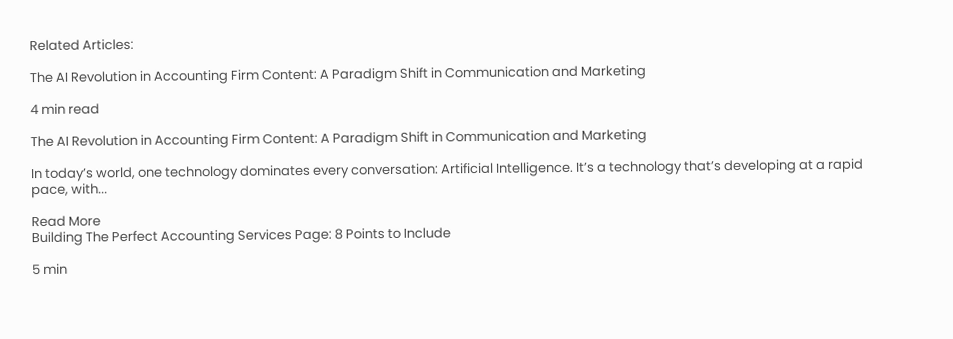Related Articles:

The AI Revolution in Accounting Firm Content: A Paradigm Shift in Communication and Marketing

4 min read

The AI Revolution in Accounting Firm Content: A Paradigm Shift in Communication and Marketing

In today’s world, one technology dominates every conversation: Artificial Intelligence. It’s a technology that’s developing at a rapid pace, with...

Read More
Building The Perfect Accounting Services Page: 8 Points to Include

5 min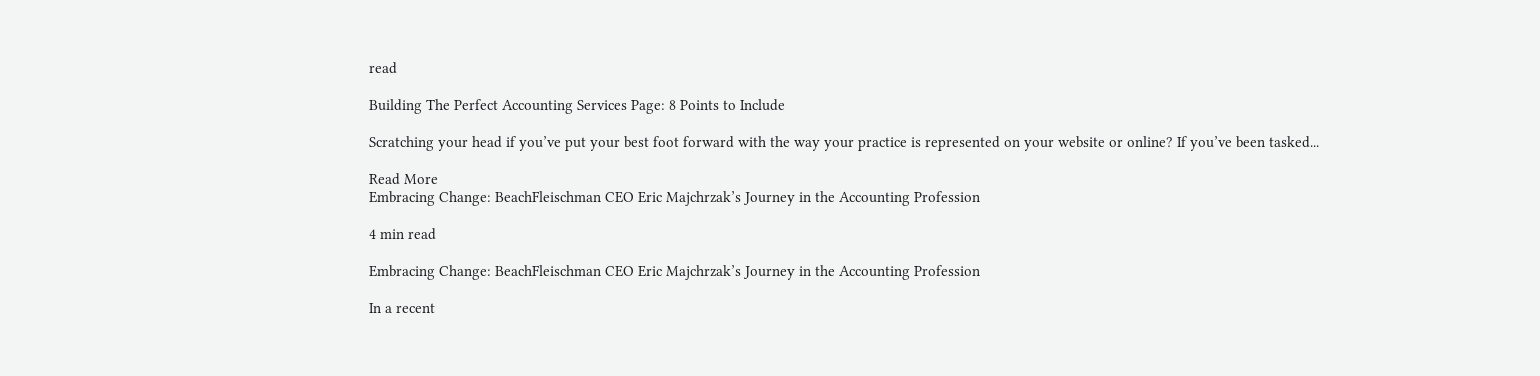read

Building The Perfect Accounting Services Page: 8 Points to Include

Scratching your head if you’ve put your best foot forward with the way your practice is represented on your website or online? If you’ve been tasked...

Read More
Embracing Change: BeachFleischman CEO Eric Majchrzak’s Journey in the Accounting Profession

4 min read

Embracing Change: BeachFleischman CEO Eric Majchrzak’s Journey in the Accounting Profession

In a recent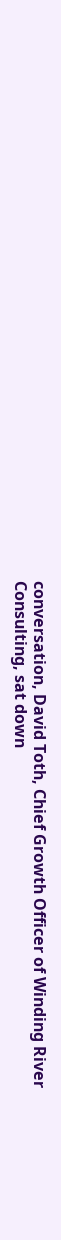conversation, David Toth, Chief Growth Officer of Winding River Consulting, sat down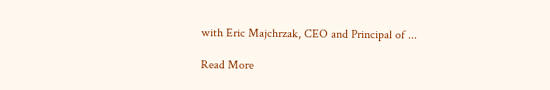with Eric Majchrzak, CEO and Principal of ...

Read More